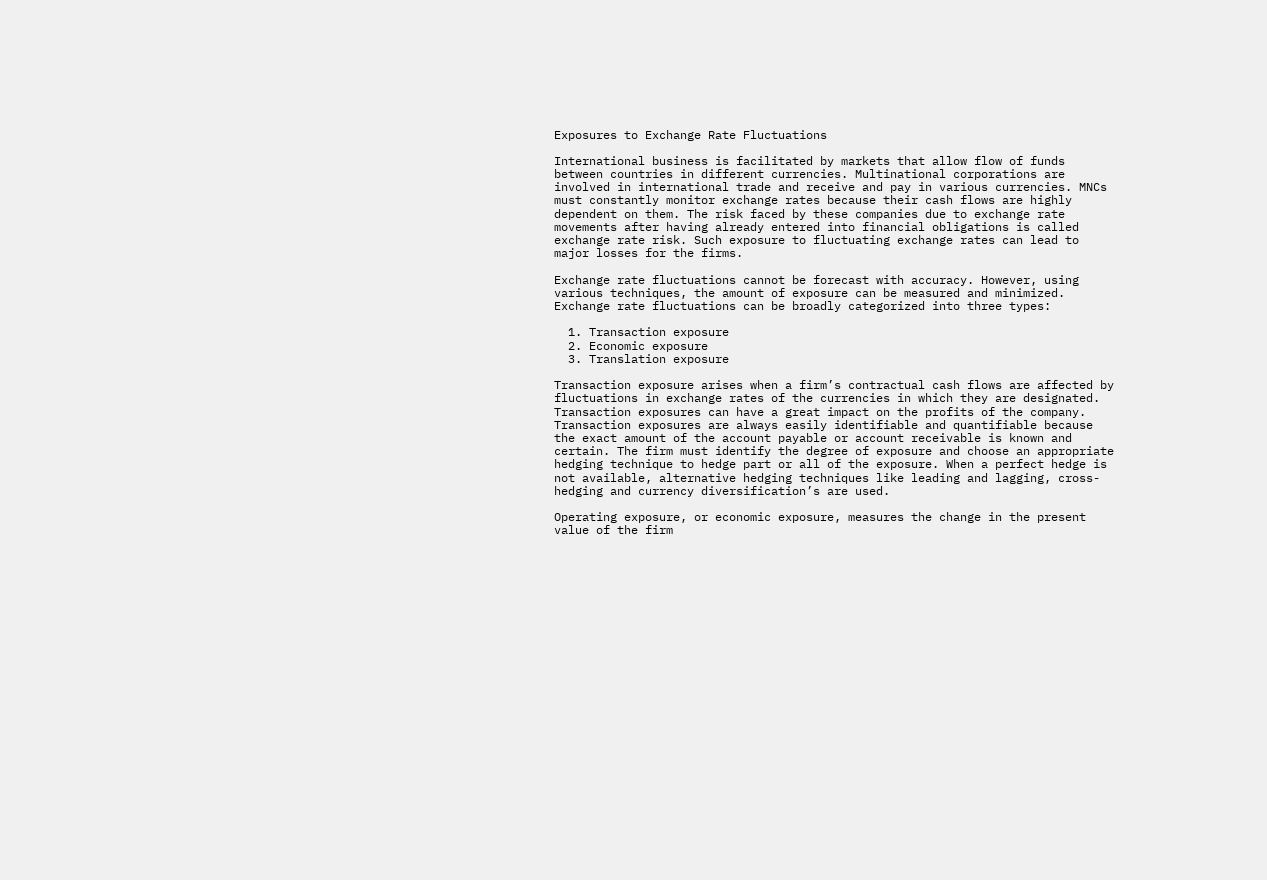Exposures to Exchange Rate Fluctuations

International business is facilitated by markets that allow flow of funds between countries in different currencies. Multinational corporations are involved in international trade and receive and pay in various currencies. MNCs must constantly monitor exchange rates because their cash flows are highly dependent on them. The risk faced by these companies due to exchange rate movements after having already entered into financial obligations is called exchange rate risk. Such exposure to fluctuating exchange rates can lead to major losses for the firms.

Exchange rate fluctuations cannot be forecast with accuracy. However, using various techniques, the amount of exposure can be measured and minimized. Exchange rate fluctuations can be broadly categorized into three types:

  1. Transaction exposure
  2. Economic exposure
  3. Translation exposure

Transaction exposure arises when a firm’s contractual cash flows are affected by fluctuations in exchange rates of the currencies in which they are designated. Transaction exposures can have a great impact on the profits of the company. Transaction exposures are always easily identifiable and quantifiable because the exact amount of the account payable or account receivable is known and certain. The firm must identify the degree of exposure and choose an appropriate hedging technique to hedge part or all of the exposure. When a perfect hedge is not available, alternative hedging techniques like leading and lagging, cross-hedging and currency diversification’s are used.

Operating exposure, or economic exposure, measures the change in the present value of the firm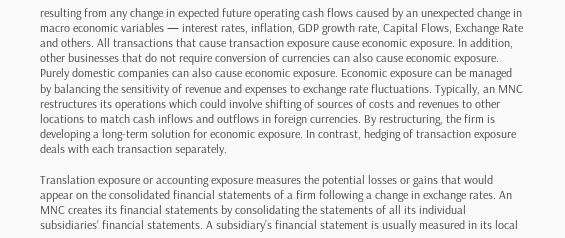resulting from any change in expected future operating cash flows caused by an unexpected change in macro economic variables — interest rates, inflation, GDP growth rate, Capital Flows, Exchange Rate and others. All transactions that cause transaction exposure cause economic exposure. In addition, other businesses that do not require conversion of currencies can also cause economic exposure. Purely domestic companies can also cause economic exposure. Economic exposure can be managed by balancing the sensitivity of revenue and expenses to exchange rate fluctuations. Typically, an MNC restructures its operations which could involve shifting of sources of costs and revenues to other locations to match cash inflows and outflows in foreign currencies. By restructuring, the firm is developing a long-term solution for economic exposure. In contrast, hedging of transaction exposure deals with each transaction separately.

Translation exposure or accounting exposure measures the potential losses or gains that would appear on the consolidated financial statements of a firm following a change in exchange rates. An MNC creates its financial statements by consolidating the statements of all its individual subsidiaries’ financial statements. A subsidiary’s financial statement is usually measured in its local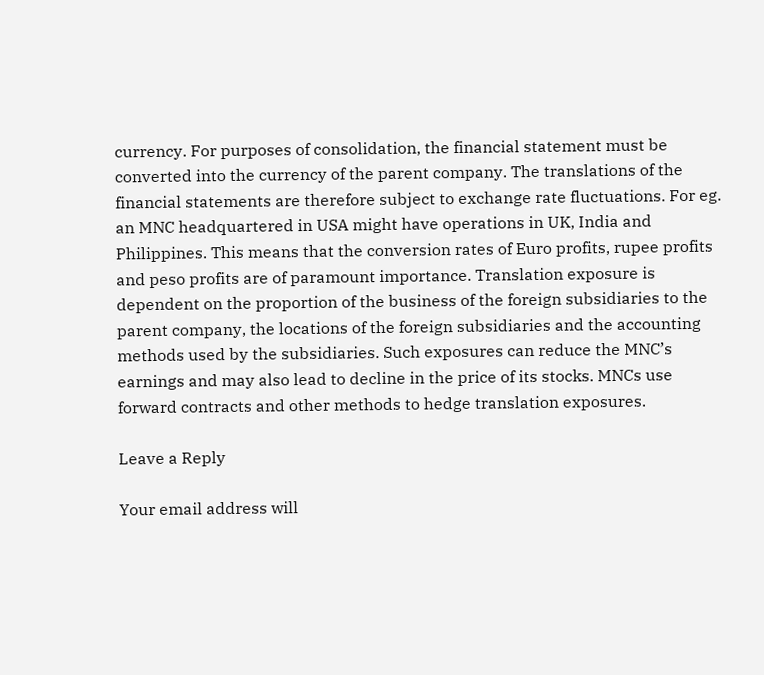currency. For purposes of consolidation, the financial statement must be converted into the currency of the parent company. The translations of the financial statements are therefore subject to exchange rate fluctuations. For eg. an MNC headquartered in USA might have operations in UK, India and Philippines. This means that the conversion rates of Euro profits, rupee profits and peso profits are of paramount importance. Translation exposure is dependent on the proportion of the business of the foreign subsidiaries to the parent company, the locations of the foreign subsidiaries and the accounting methods used by the subsidiaries. Such exposures can reduce the MNC’s earnings and may also lead to decline in the price of its stocks. MNCs use forward contracts and other methods to hedge translation exposures.

Leave a Reply

Your email address will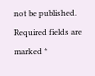not be published. Required fields are marked *